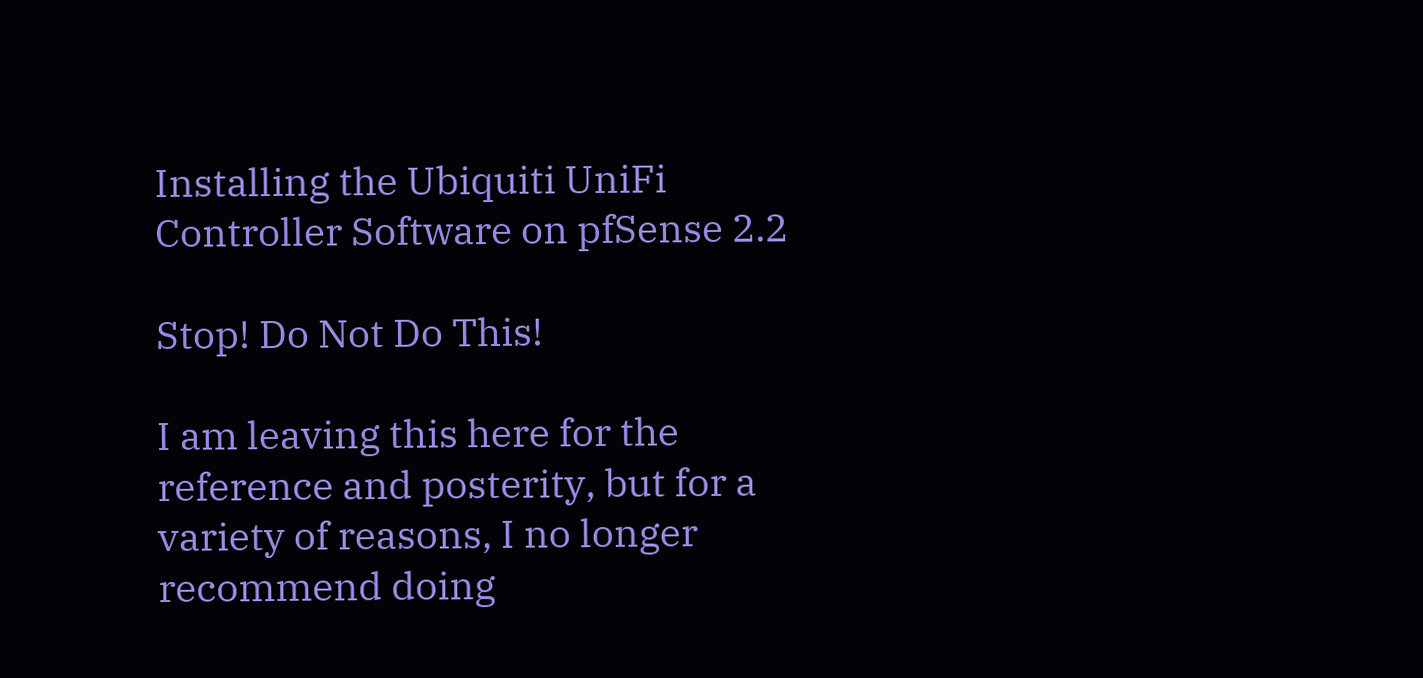Installing the Ubiquiti UniFi Controller Software on pfSense 2.2

Stop! Do Not Do This!

I am leaving this here for the reference and posterity, but for a variety of reasons, I no longer recommend doing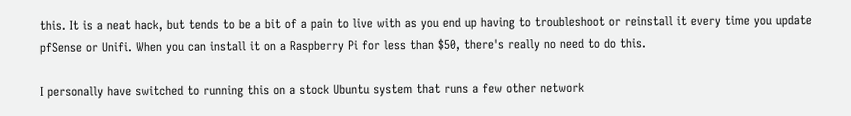this. It is a neat hack, but tends to be a bit of a pain to live with as you end up having to troubleshoot or reinstall it every time you update pfSense or Unifi. When you can install it on a Raspberry Pi for less than $50, there's really no need to do this.

I personally have switched to running this on a stock Ubuntu system that runs a few other network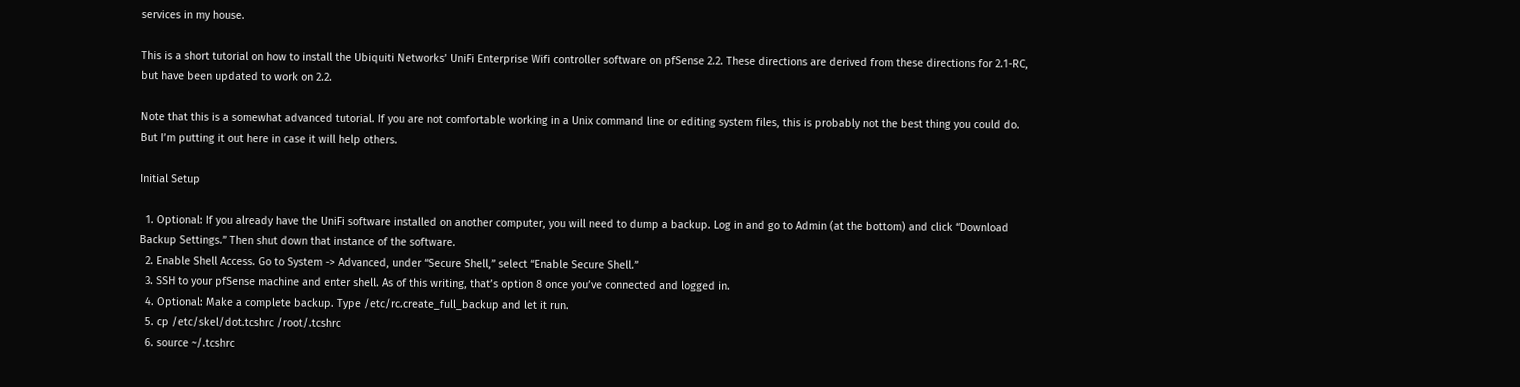services in my house.

This is a short tutorial on how to install the Ubiquiti Networks’ UniFi Enterprise Wifi controller software on pfSense 2.2. These directions are derived from these directions for 2.1-RC, but have been updated to work on 2.2.

Note that this is a somewhat advanced tutorial. If you are not comfortable working in a Unix command line or editing system files, this is probably not the best thing you could do. But I’m putting it out here in case it will help others.

Initial Setup

  1. Optional: If you already have the UniFi software installed on another computer, you will need to dump a backup. Log in and go to Admin (at the bottom) and click “Download Backup Settings.” Then shut down that instance of the software.
  2. Enable Shell Access. Go to System -> Advanced, under “Secure Shell,” select “Enable Secure Shell.”
  3. SSH to your pfSense machine and enter shell. As of this writing, that’s option 8 once you’ve connected and logged in.
  4. Optional: Make a complete backup. Type /etc/rc.create_full_backup and let it run.
  5. cp /etc/skel/dot.tcshrc /root/.tcshrc
  6. source ~/.tcshrc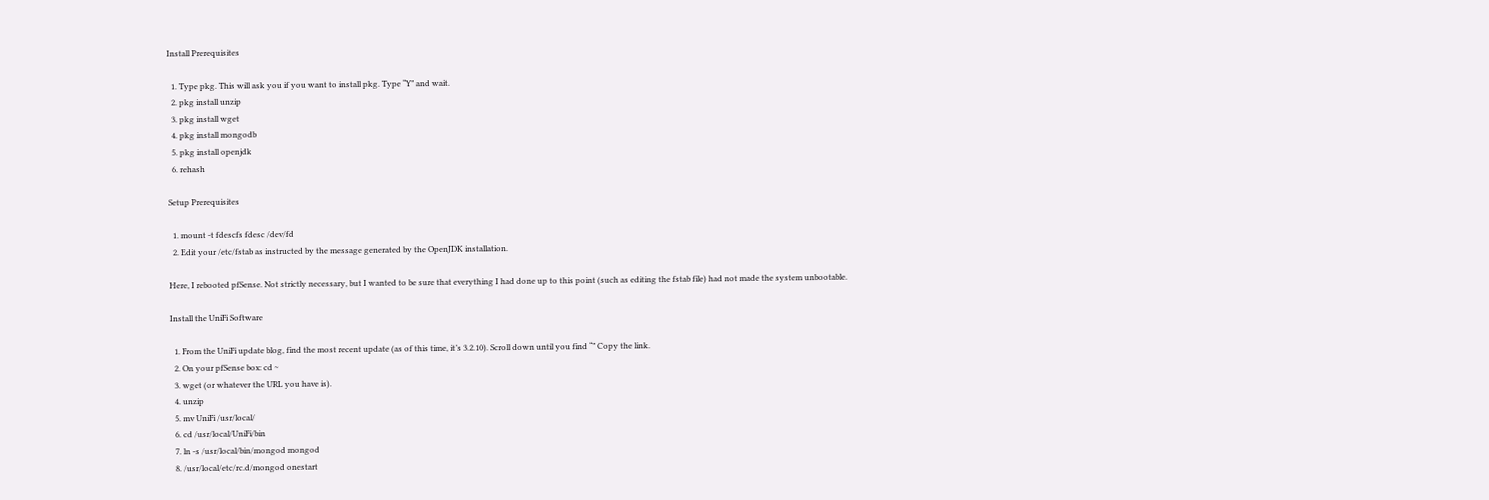Install Prerequisites

  1. Type pkg. This will ask you if you want to install pkg. Type “Y” and wait.
  2. pkg install unzip
  3. pkg install wget
  4. pkg install mongodb
  5. pkg install openjdk
  6. rehash

Setup Prerequisites

  1. mount -t fdescfs fdesc /dev/fd
  2. Edit your /etc/fstab as instructed by the message generated by the OpenJDK installation.

Here, I rebooted pfSense. Not strictly necessary, but I wanted to be sure that everything I had done up to this point (such as editing the fstab file) had not made the system unbootable.

Install the UniFi Software

  1. From the UniFi update blog, find the most recent update (as of this time, it’s 3.2.10). Scroll down until you find “” Copy the link.
  2. On your pfSense box: cd ~
  3. wget (or whatever the URL you have is).
  4. unzip
  5. mv UniFi /usr/local/
  6. cd /usr/local/UniFi/bin
  7. ln -s /usr/local/bin/mongod mongod
  8. /usr/local/etc/rc.d/mongod onestart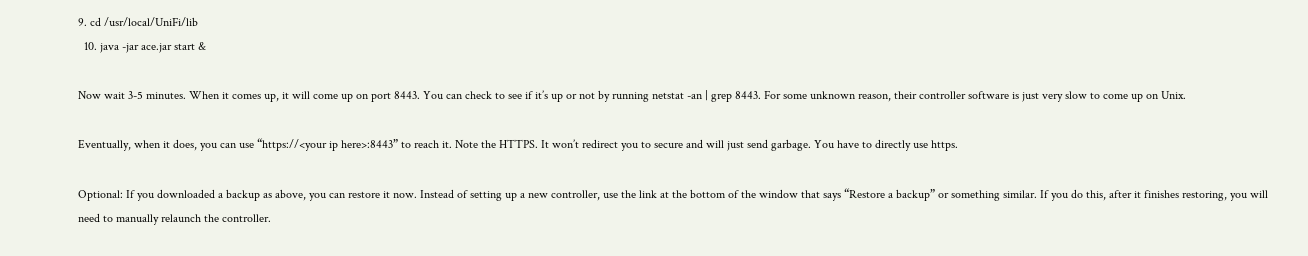9. cd /usr/local/UniFi/lib
  10. java -jar ace.jar start &

Now wait 3-5 minutes. When it comes up, it will come up on port 8443. You can check to see if it’s up or not by running netstat -an | grep 8443. For some unknown reason, their controller software is just very slow to come up on Unix.

Eventually, when it does, you can use “https://<your ip here>:8443” to reach it. Note the HTTPS. It won’t redirect you to secure and will just send garbage. You have to directly use https.

Optional: If you downloaded a backup as above, you can restore it now. Instead of setting up a new controller, use the link at the bottom of the window that says “Restore a backup” or something similar. If you do this, after it finishes restoring, you will need to manually relaunch the controller.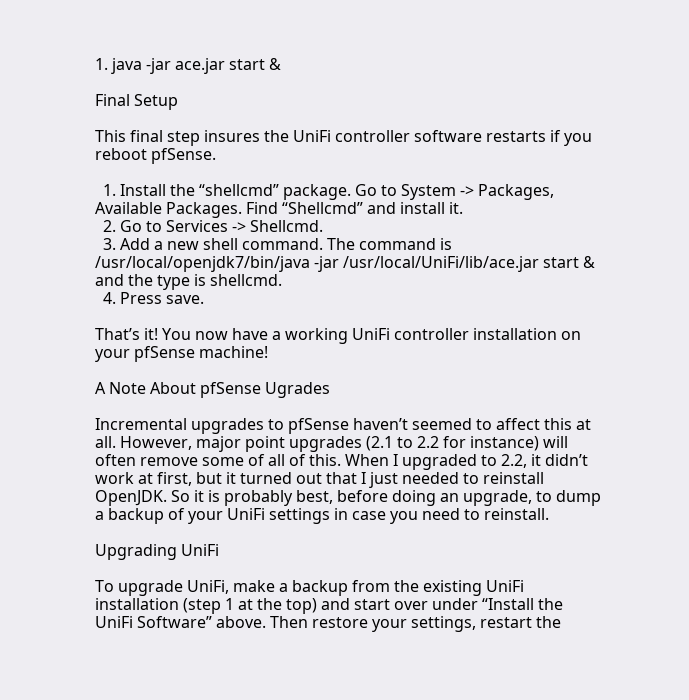1. java -jar ace.jar start &

Final Setup

This final step insures the UniFi controller software restarts if you reboot pfSense.

  1. Install the “shellcmd” package. Go to System -> Packages, Available Packages. Find “Shellcmd” and install it.
  2. Go to Services -> Shellcmd.
  3. Add a new shell command. The command is /usr/local/openjdk7/bin/java -jar /usr/local/UniFi/lib/ace.jar start & and the type is shellcmd.
  4. Press save.

That’s it! You now have a working UniFi controller installation on your pfSense machine!

A Note About pfSense Ugrades

Incremental upgrades to pfSense haven’t seemed to affect this at all. However, major point upgrades (2.1 to 2.2 for instance) will often remove some of all of this. When I upgraded to 2.2, it didn’t work at first, but it turned out that I just needed to reinstall OpenJDK. So it is probably best, before doing an upgrade, to dump a backup of your UniFi settings in case you need to reinstall.

Upgrading UniFi

To upgrade UniFi, make a backup from the existing UniFi installation (step 1 at the top) and start over under “Install the UniFi Software” above. Then restore your settings, restart the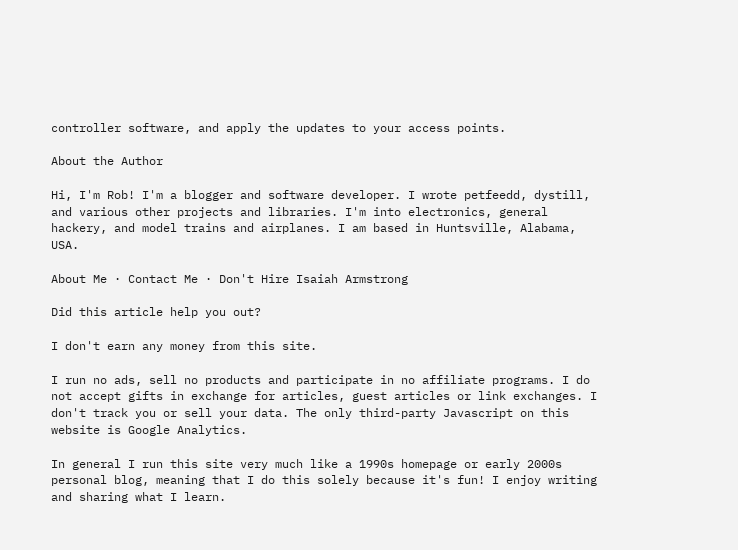controller software, and apply the updates to your access points.

About the Author

Hi, I'm Rob! I'm a blogger and software developer. I wrote petfeedd, dystill, and various other projects and libraries. I'm into electronics, general hackery, and model trains and airplanes. I am based in Huntsville, Alabama, USA.

About Me · Contact Me · Don't Hire Isaiah Armstrong

Did this article help you out?

I don't earn any money from this site.

I run no ads, sell no products and participate in no affiliate programs. I do not accept gifts in exchange for articles, guest articles or link exchanges. I don't track you or sell your data. The only third-party Javascript on this website is Google Analytics.

In general I run this site very much like a 1990s homepage or early 2000s personal blog, meaning that I do this solely because it's fun! I enjoy writing and sharing what I learn.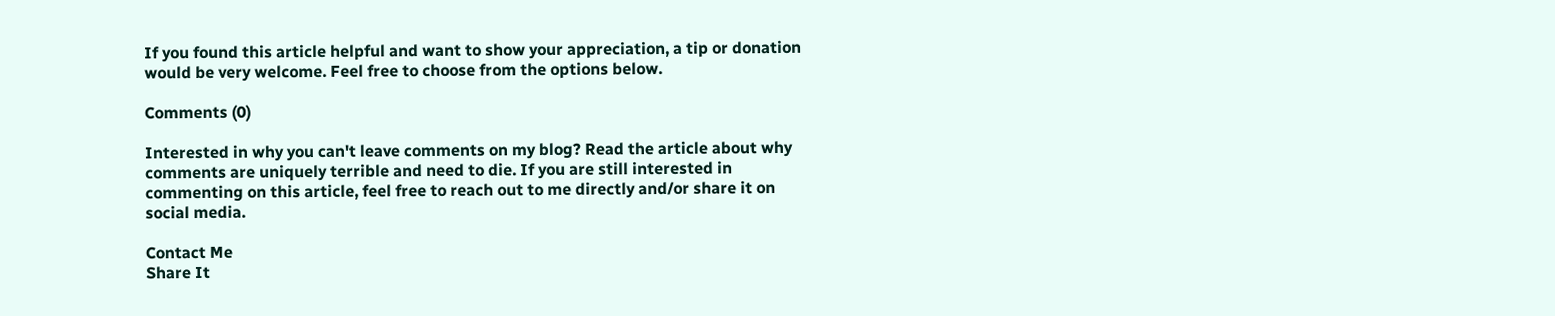If you found this article helpful and want to show your appreciation, a tip or donation would be very welcome. Feel free to choose from the options below.

Comments (0)

Interested in why you can't leave comments on my blog? Read the article about why comments are uniquely terrible and need to die. If you are still interested in commenting on this article, feel free to reach out to me directly and/or share it on social media.

Contact Me
Share It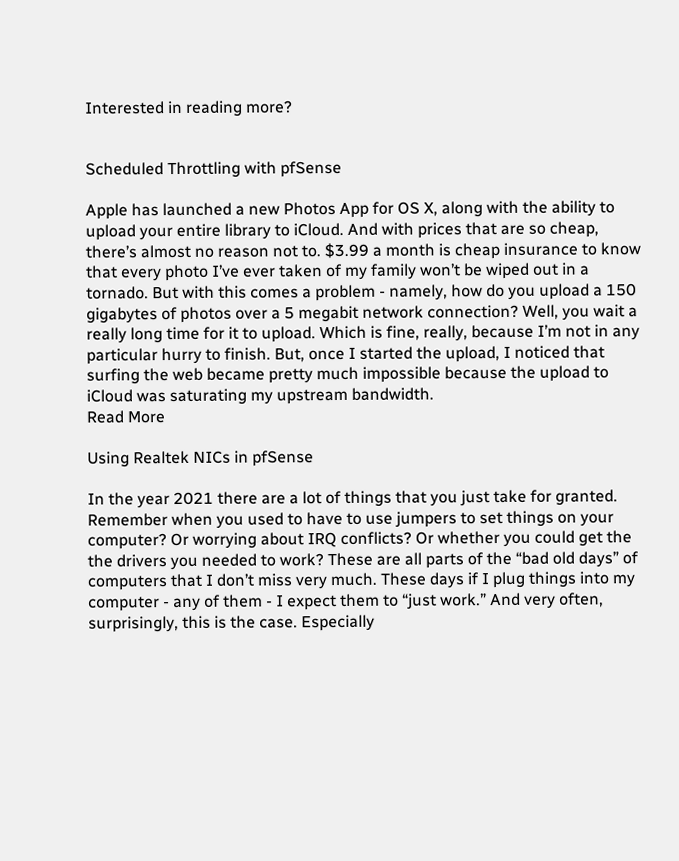Interested in reading more?


Scheduled Throttling with pfSense

Apple has launched a new Photos App for OS X, along with the ability to upload your entire library to iCloud. And with prices that are so cheap, there’s almost no reason not to. $3.99 a month is cheap insurance to know that every photo I’ve ever taken of my family won’t be wiped out in a tornado. But with this comes a problem - namely, how do you upload a 150 gigabytes of photos over a 5 megabit network connection? Well, you wait a really long time for it to upload. Which is fine, really, because I’m not in any particular hurry to finish. But, once I started the upload, I noticed that surfing the web became pretty much impossible because the upload to iCloud was saturating my upstream bandwidth.
Read More

Using Realtek NICs in pfSense

In the year 2021 there are a lot of things that you just take for granted. Remember when you used to have to use jumpers to set things on your computer? Or worrying about IRQ conflicts? Or whether you could get the the drivers you needed to work? These are all parts of the “bad old days” of computers that I don’t miss very much. These days if I plug things into my computer - any of them - I expect them to “just work.” And very often, surprisingly, this is the case. Especially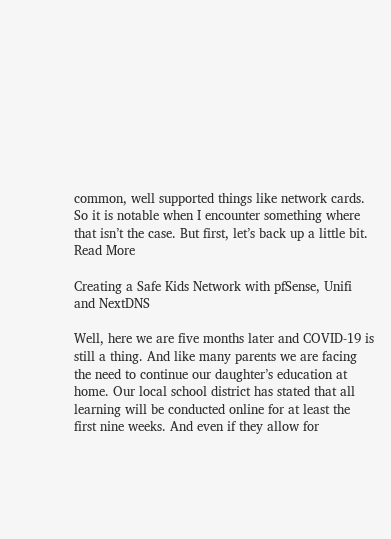common, well supported things like network cards. So it is notable when I encounter something where that isn’t the case. But first, let’s back up a little bit.
Read More

Creating a Safe Kids Network with pfSense, Unifi and NextDNS

Well, here we are five months later and COVID-19 is still a thing. And like many parents we are facing the need to continue our daughter’s education at home. Our local school district has stated that all learning will be conducted online for at least the first nine weeks. And even if they allow for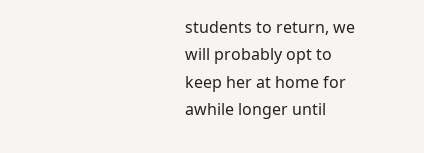students to return, we will probably opt to keep her at home for awhile longer until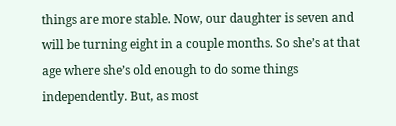things are more stable. Now, our daughter is seven and will be turning eight in a couple months. So she’s at that age where she’s old enough to do some things independently. But, as most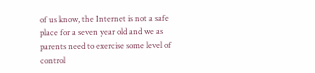of us know, the Internet is not a safe place for a seven year old and we as parents need to exercise some level of control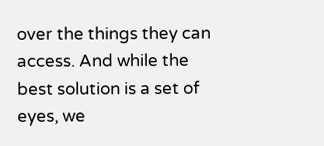over the things they can access. And while the best solution is a set of eyes, we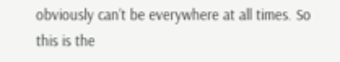obviously can’t be everywhere at all times. So this is the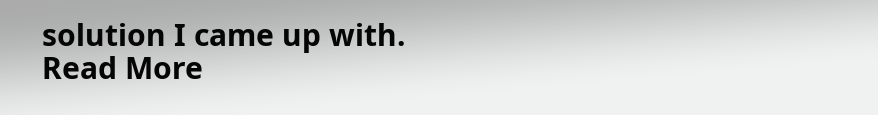solution I came up with.
Read More